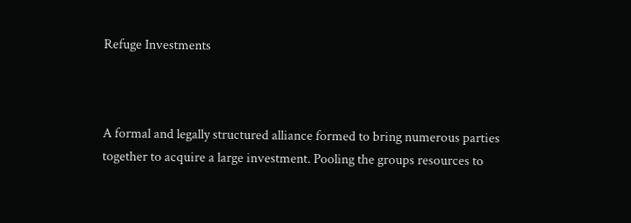Refuge Investments



A formal and legally structured alliance formed to bring numerous parties together to acquire a large investment. Pooling the groups resources to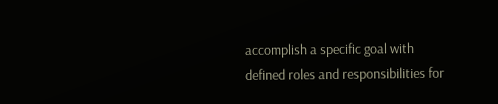accomplish a specific goal with defined roles and responsibilities for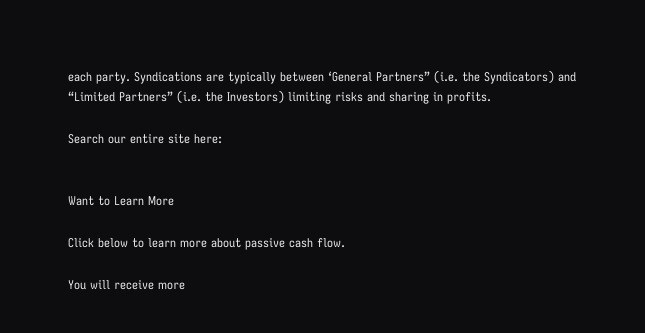each party. Syndications are typically between ‘General Partners” (i.e. the Syndicators) and “Limited Partners” (i.e. the Investors) limiting risks and sharing in profits.

Search our entire site here:


Want to Learn More

Click below to learn more about passive cash flow.

You will receive more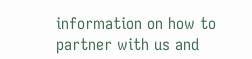information on how to partner with us and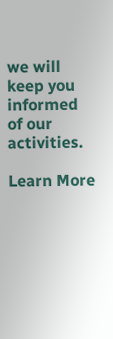we will keep you informed of our activities.

Learn More